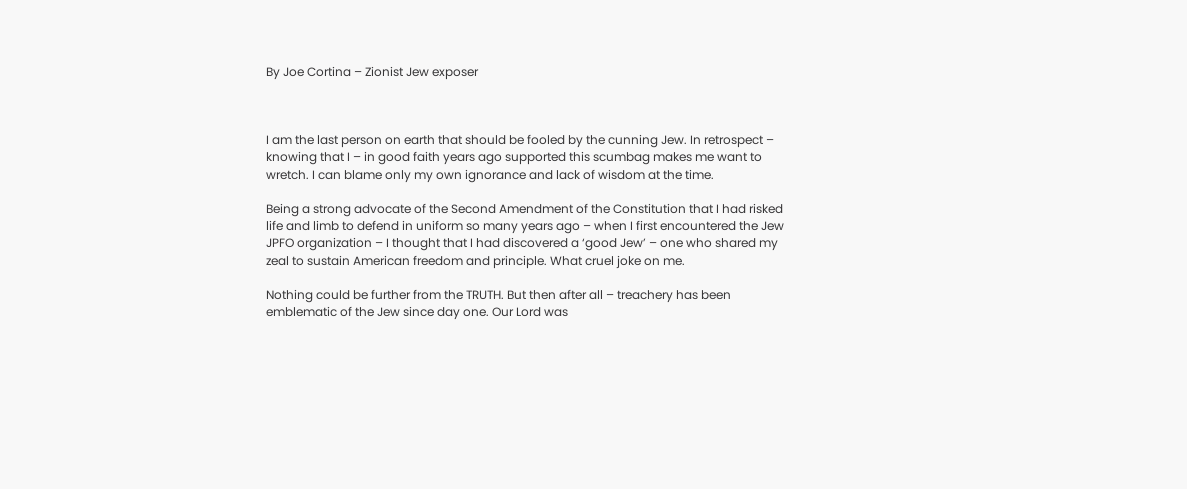By Joe Cortina – Zionist Jew exposer



I am the last person on earth that should be fooled by the cunning Jew. In retrospect – knowing that I – in good faith years ago supported this scumbag makes me want to wretch. I can blame only my own ignorance and lack of wisdom at the time.

Being a strong advocate of the Second Amendment of the Constitution that I had risked life and limb to defend in uniform so many years ago – when I first encountered the Jew JPFO organization – I thought that I had discovered a ‘good Jew’ – one who shared my zeal to sustain American freedom and principle. What cruel joke on me.

Nothing could be further from the TRUTH. But then after all – treachery has been emblematic of the Jew since day one. Our Lord was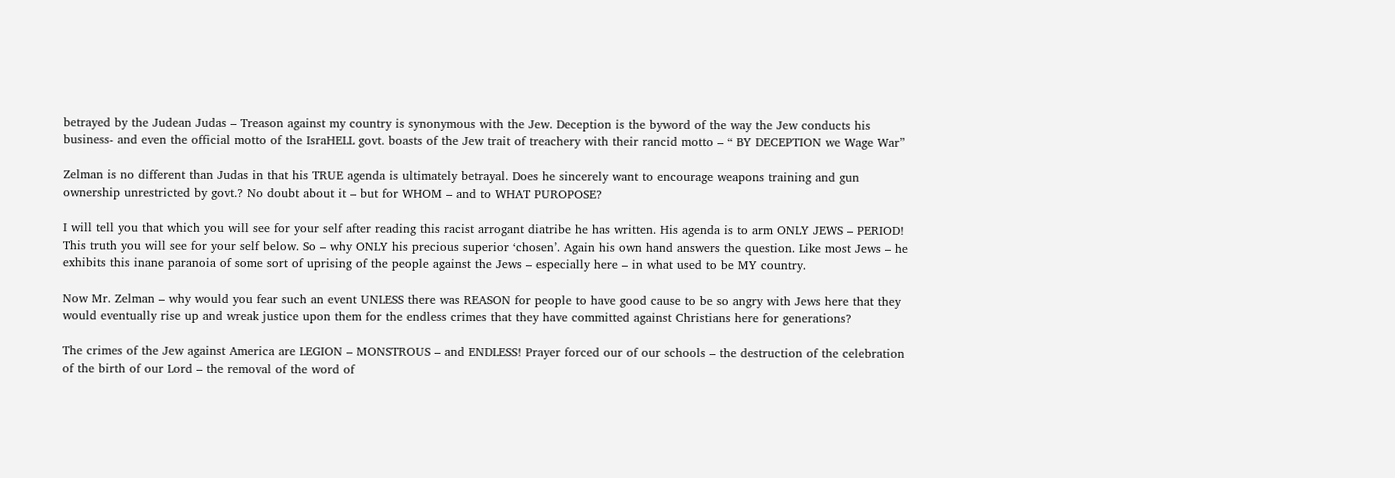betrayed by the Judean Judas – Treason against my country is synonymous with the Jew. Deception is the byword of the way the Jew conducts his business- and even the official motto of the IsraHELL govt. boasts of the Jew trait of treachery with their rancid motto – “ BY DECEPTION we Wage War”

Zelman is no different than Judas in that his TRUE agenda is ultimately betrayal. Does he sincerely want to encourage weapons training and gun ownership unrestricted by govt.? No doubt about it – but for WHOM – and to WHAT PUROPOSE?

I will tell you that which you will see for your self after reading this racist arrogant diatribe he has written. His agenda is to arm ONLY JEWS – PERIOD! This truth you will see for your self below. So – why ONLY his precious superior ‘chosen’. Again his own hand answers the question. Like most Jews – he exhibits this inane paranoia of some sort of uprising of the people against the Jews – especially here – in what used to be MY country.

Now Mr. Zelman – why would you fear such an event UNLESS there was REASON for people to have good cause to be so angry with Jews here that they would eventually rise up and wreak justice upon them for the endless crimes that they have committed against Christians here for generations?

The crimes of the Jew against America are LEGION – MONSTROUS – and ENDLESS! Prayer forced our of our schools – the destruction of the celebration of the birth of our Lord – the removal of the word of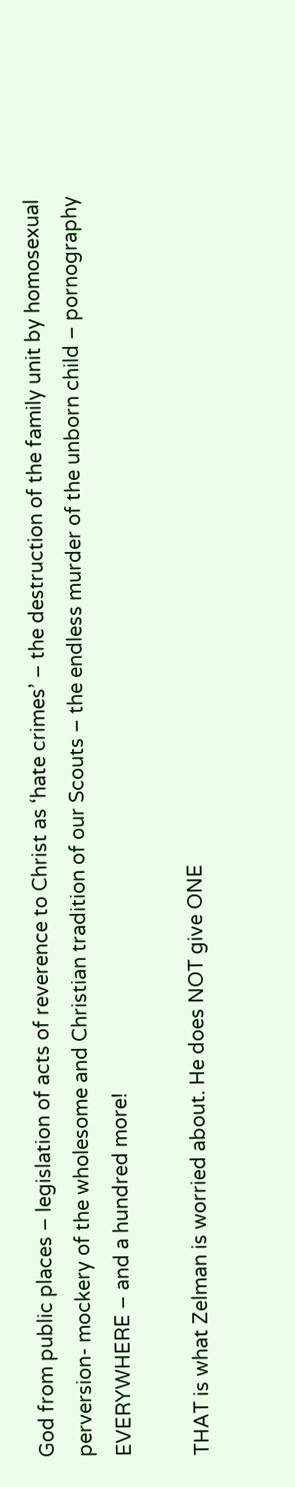God from public places – legislation of acts of reverence to Christ as ‘hate crimes’ – the destruction of the family unit by homosexual perversion- mockery of the wholesome and Christian tradition of our Scouts – the endless murder of the unborn child – pornography EVERYWHERE – and a hundred more!

THAT is what Zelman is worried about. He does NOT give ONE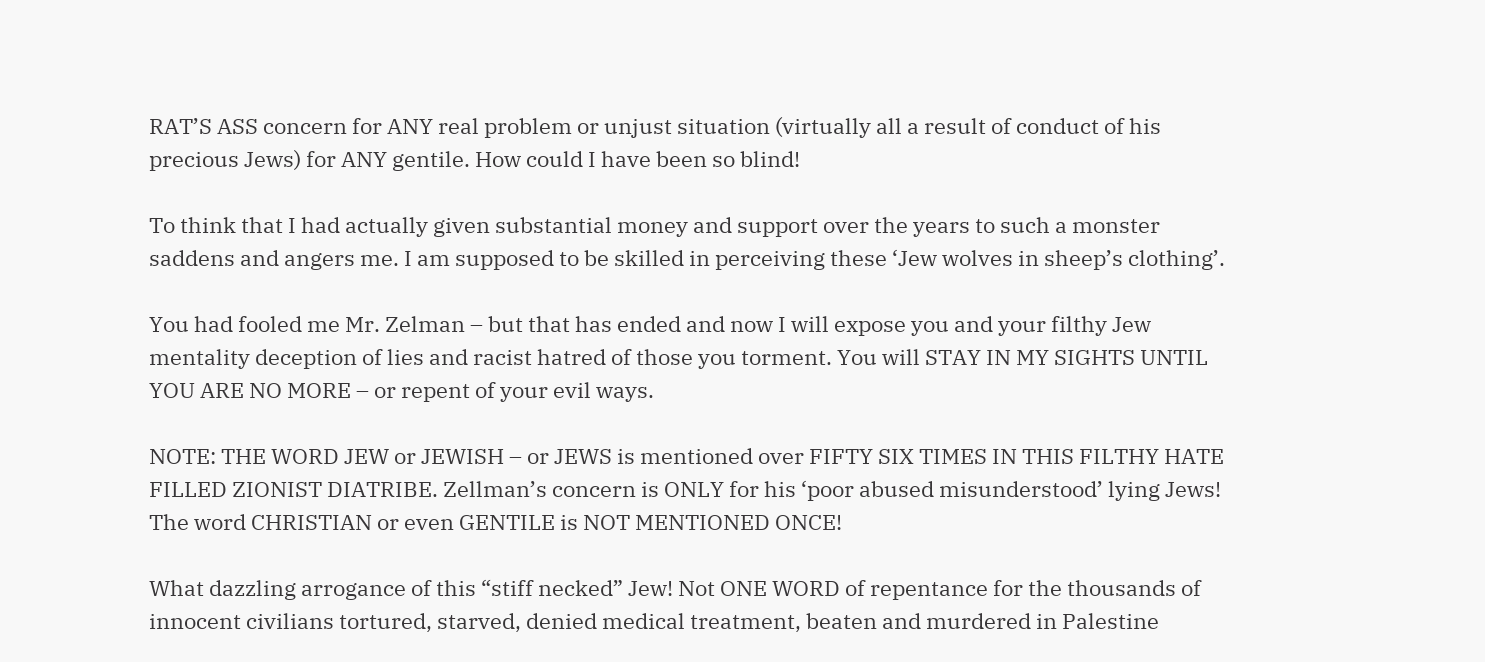RAT’S ASS concern for ANY real problem or unjust situation (virtually all a result of conduct of his precious Jews) for ANY gentile. How could I have been so blind!

To think that I had actually given substantial money and support over the years to such a monster saddens and angers me. I am supposed to be skilled in perceiving these ‘Jew wolves in sheep’s clothing’.

You had fooled me Mr. Zelman – but that has ended and now I will expose you and your filthy Jew mentality deception of lies and racist hatred of those you torment. You will STAY IN MY SIGHTS UNTIL YOU ARE NO MORE – or repent of your evil ways.

NOTE: THE WORD JEW or JEWISH – or JEWS is mentioned over FIFTY SIX TIMES IN THIS FILTHY HATE FILLED ZIONIST DIATRIBE. Zellman’s concern is ONLY for his ‘poor abused misunderstood’ lying Jews! The word CHRISTIAN or even GENTILE is NOT MENTIONED ONCE!

What dazzling arrogance of this “stiff necked” Jew! Not ONE WORD of repentance for the thousands of innocent civilians tortured, starved, denied medical treatment, beaten and murdered in Palestine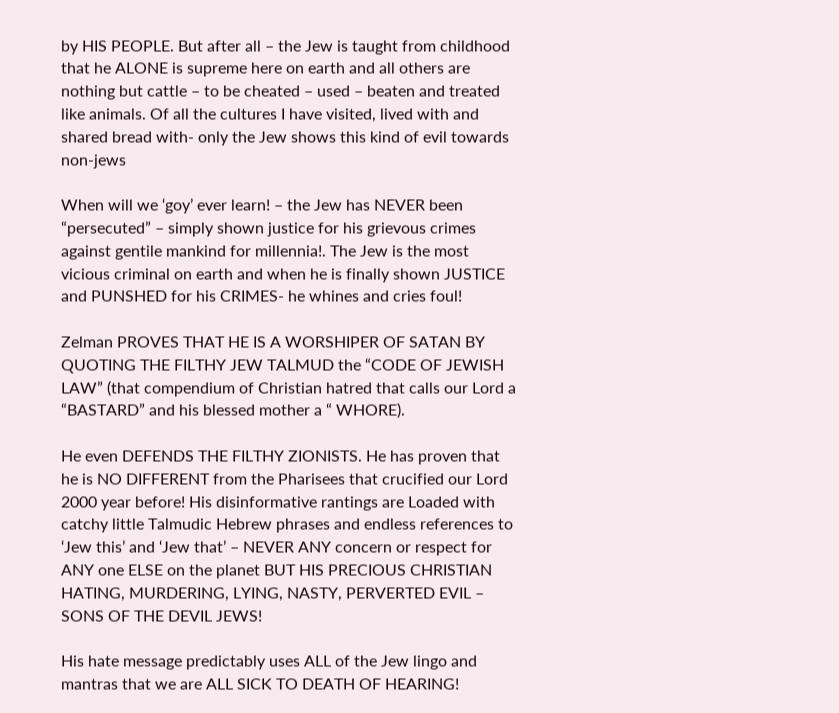by HIS PEOPLE. But after all – the Jew is taught from childhood that he ALONE is supreme here on earth and all others are nothing but cattle – to be cheated – used – beaten and treated like animals. Of all the cultures I have visited, lived with and shared bread with- only the Jew shows this kind of evil towards non-jews

When will we ‘goy’ ever learn! – the Jew has NEVER been “persecuted” – simply shown justice for his grievous crimes against gentile mankind for millennia!. The Jew is the most vicious criminal on earth and when he is finally shown JUSTICE and PUNSHED for his CRIMES- he whines and cries foul!

Zelman PROVES THAT HE IS A WORSHIPER OF SATAN BY QUOTING THE FILTHY JEW TALMUD the “CODE OF JEWISH LAW” (that compendium of Christian hatred that calls our Lord a “BASTARD” and his blessed mother a “ WHORE).

He even DEFENDS THE FILTHY ZIONISTS. He has proven that he is NO DIFFERENT from the Pharisees that crucified our Lord 2000 year before! His disinformative rantings are Loaded with catchy little Talmudic Hebrew phrases and endless references to ‘Jew this’ and ‘Jew that’ – NEVER ANY concern or respect for ANY one ELSE on the planet BUT HIS PRECIOUS CHRISTIAN HATING, MURDERING, LYING, NASTY, PERVERTED EVIL – SONS OF THE DEVIL JEWS!

His hate message predictably uses ALL of the Jew lingo and mantras that we are ALL SICK TO DEATH OF HEARING!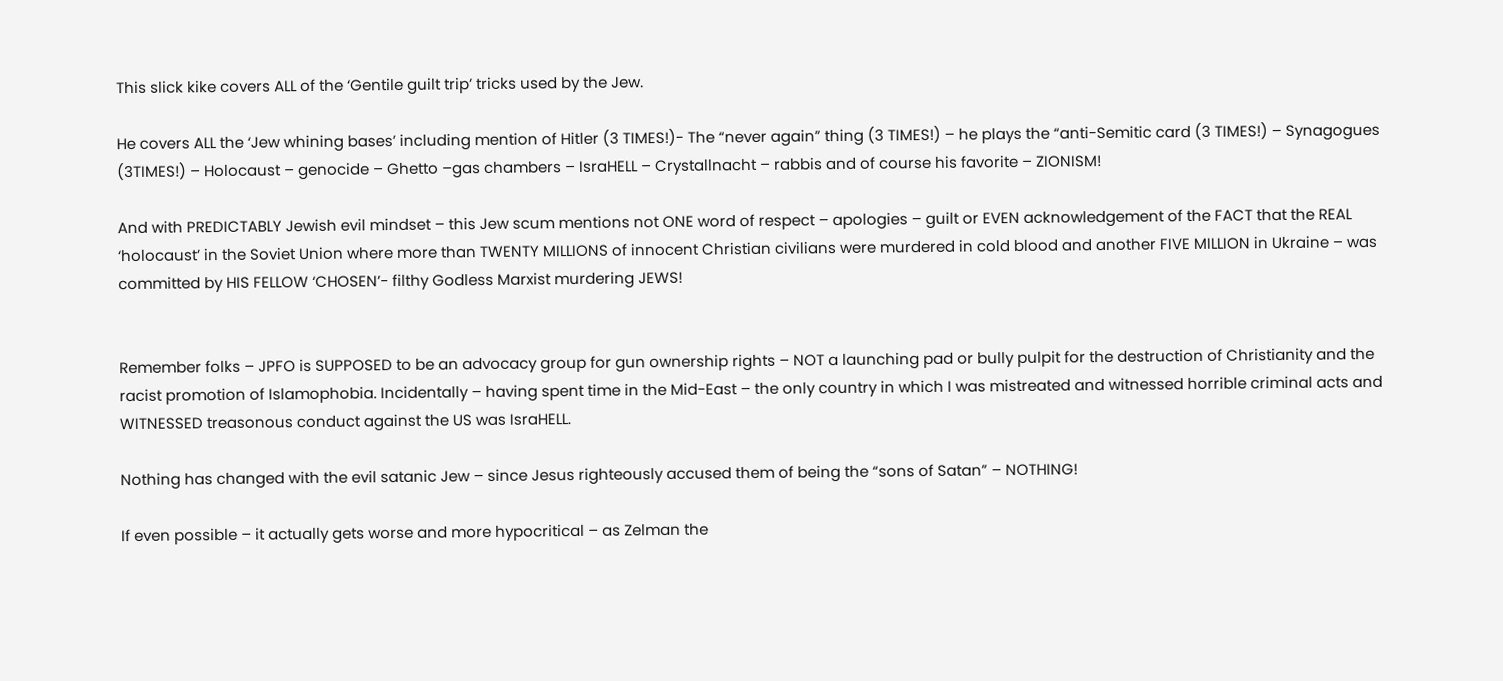This slick kike covers ALL of the ‘Gentile guilt trip’ tricks used by the Jew.

He covers ALL the ‘Jew whining bases’ including mention of Hitler (3 TIMES!)- The “never again” thing (3 TIMES!) – he plays the “anti-Semitic card (3 TIMES!) – Synagogues (3TIMES!) – Holocaust – genocide – Ghetto –gas chambers – IsraHELL – Crystallnacht – rabbis and of course his favorite – ZIONISM!

And with PREDICTABLY Jewish evil mindset – this Jew scum mentions not ONE word of respect – apologies – guilt or EVEN acknowledgement of the FACT that the REAL ‘holocaust’ in the Soviet Union where more than TWENTY MILLIONS of innocent Christian civilians were murdered in cold blood and another FIVE MILLION in Ukraine – was committed by HIS FELLOW ‘CHOSEN’- filthy Godless Marxist murdering JEWS!


Remember folks – JPFO is SUPPOSED to be an advocacy group for gun ownership rights – NOT a launching pad or bully pulpit for the destruction of Christianity and the racist promotion of Islamophobia. Incidentally – having spent time in the Mid-East – the only country in which I was mistreated and witnessed horrible criminal acts and WITNESSED treasonous conduct against the US was IsraHELL.

Nothing has changed with the evil satanic Jew – since Jesus righteously accused them of being the “sons of Satan” – NOTHING!

If even possible – it actually gets worse and more hypocritical – as Zelman the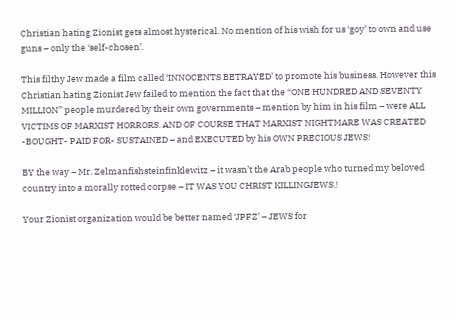Christian hating Zionist gets almost hysterical. No mention of his wish for us ‘goy’ to own and use guns – only the ‘self-chosen’.

This filthy Jew made a film called ‘INNOCENTS BETRAYED’ to promote his business. However this Christian hating Zionist Jew failed to mention the fact that the “ONE HUNDRED AND SEVENTY MILLION” people murdered by their own governments – mention by him in his film – were ALL VICTIMS OF MARXIST HORRORS. AND OF COURSE THAT MARXIST NIGHTMARE WAS CREATED -BOUGHT- PAID FOR- SUSTAINED – and EXECUTED by his OWN PRECIOUS JEWS!

BY the way – Mr. Zelmanfishsteinfinklewitz – it wasn’t the Arab people who turned my beloved country into a morally rotted corpse – IT WAS YOU CHRIST KILLINGJEWS.!

Your Zionist organization would be better named ‘JPFZ’ – JEWS for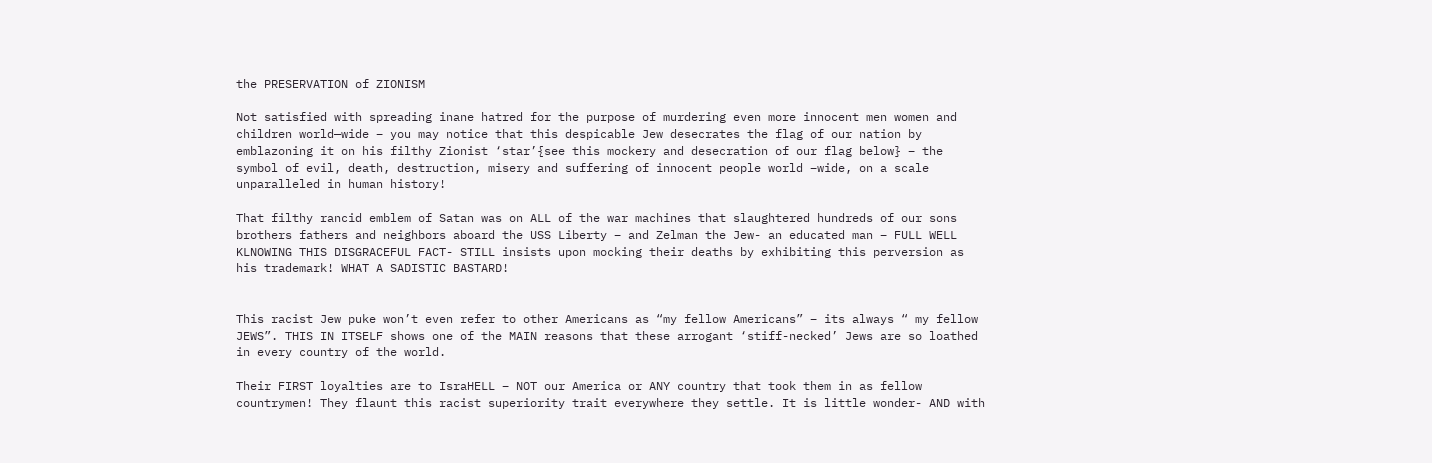the PRESERVATION of ZIONISM

Not satisfied with spreading inane hatred for the purpose of murdering even more innocent men women and children world—wide – you may notice that this despicable Jew desecrates the flag of our nation by emblazoning it on his filthy Zionist ‘star’{see this mockery and desecration of our flag below} – the symbol of evil, death, destruction, misery and suffering of innocent people world –wide, on a scale unparalleled in human history!

That filthy rancid emblem of Satan was on ALL of the war machines that slaughtered hundreds of our sons brothers fathers and neighbors aboard the USS Liberty – and Zelman the Jew- an educated man – FULL WELL KLNOWING THIS DISGRACEFUL FACT- STILL insists upon mocking their deaths by exhibiting this perversion as his trademark! WHAT A SADISTIC BASTARD!


This racist Jew puke won’t even refer to other Americans as “my fellow Americans” – its always “ my fellow JEWS”. THIS IN ITSELF shows one of the MAIN reasons that these arrogant ‘stiff-necked’ Jews are so loathed in every country of the world.

Their FIRST loyalties are to IsraHELL – NOT our America or ANY country that took them in as fellow countrymen! They flaunt this racist superiority trait everywhere they settle. It is little wonder- AND with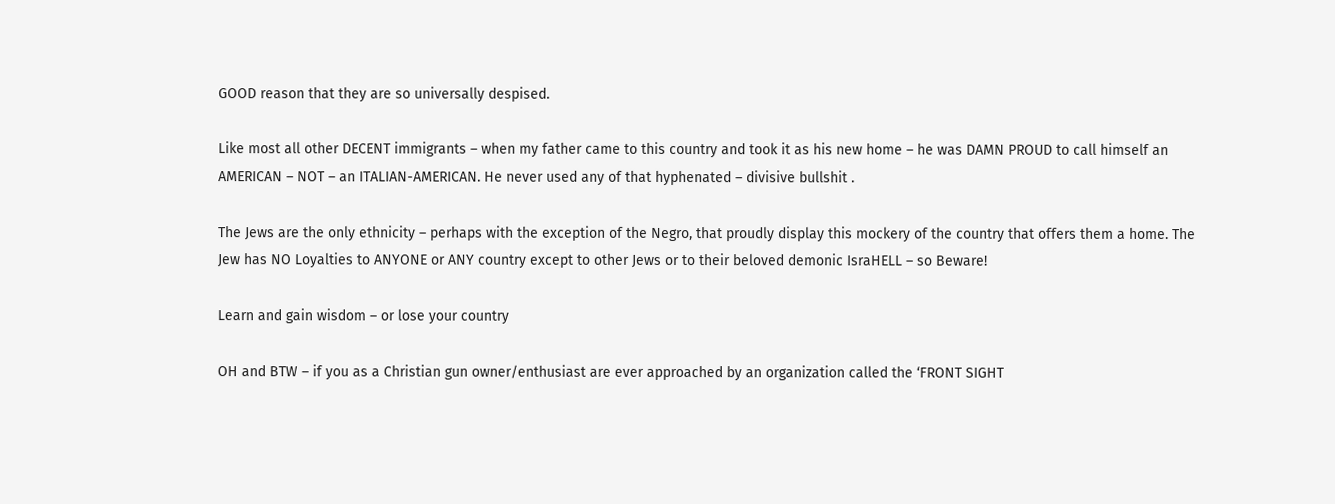GOOD reason that they are so universally despised.

Like most all other DECENT immigrants – when my father came to this country and took it as his new home – he was DAMN PROUD to call himself an AMERICAN – NOT – an ITALIAN-AMERICAN. He never used any of that hyphenated – divisive bullshit .

The Jews are the only ethnicity – perhaps with the exception of the Negro, that proudly display this mockery of the country that offers them a home. The Jew has NO Loyalties to ANYONE or ANY country except to other Jews or to their beloved demonic IsraHELL – so Beware!

Learn and gain wisdom – or lose your country

OH and BTW – if you as a Christian gun owner/enthusiast are ever approached by an organization called the ‘FRONT SIGHT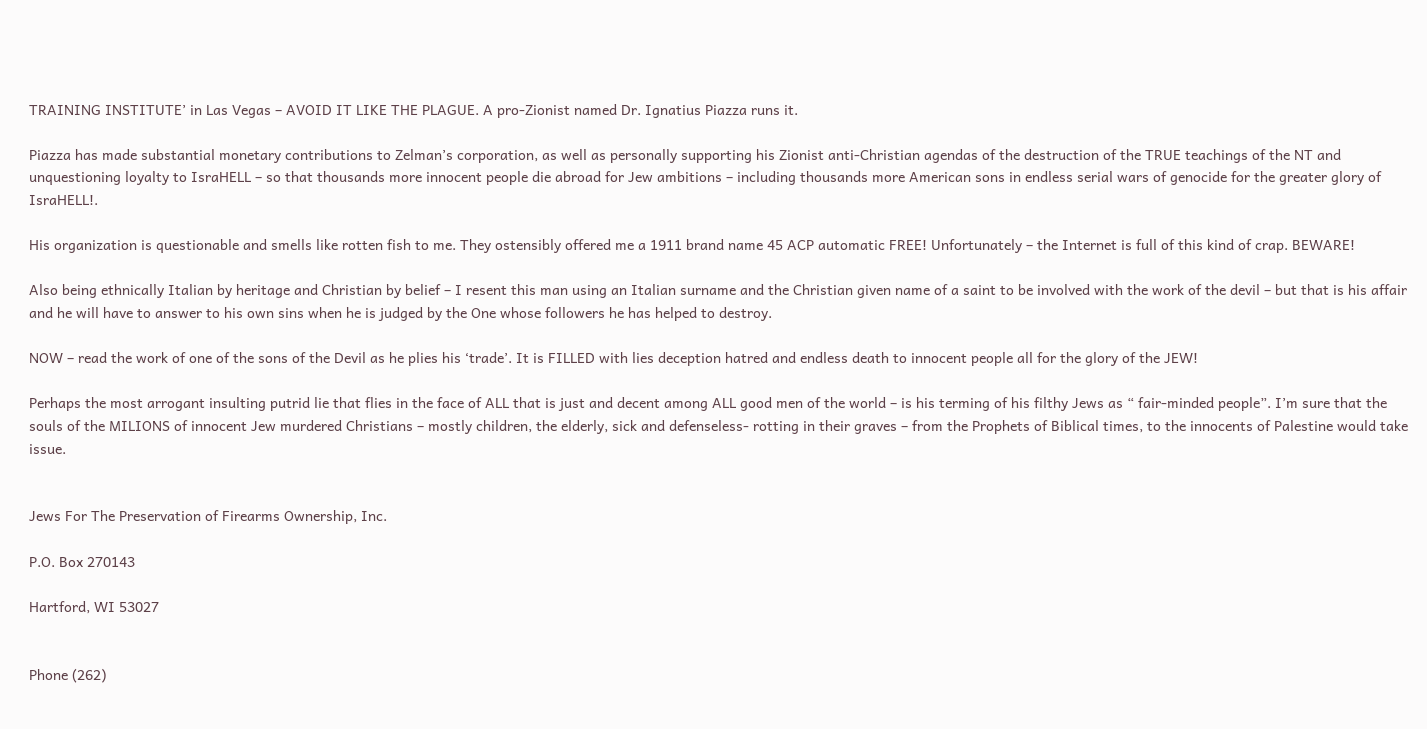TRAINING INSTITUTE’ in Las Vegas – AVOID IT LIKE THE PLAGUE. A pro-Zionist named Dr. Ignatius Piazza runs it.

Piazza has made substantial monetary contributions to Zelman’s corporation, as well as personally supporting his Zionist anti-Christian agendas of the destruction of the TRUE teachings of the NT and unquestioning loyalty to IsraHELL – so that thousands more innocent people die abroad for Jew ambitions – including thousands more American sons in endless serial wars of genocide for the greater glory of IsraHELL!.

His organization is questionable and smells like rotten fish to me. They ostensibly offered me a 1911 brand name 45 ACP automatic FREE! Unfortunately – the Internet is full of this kind of crap. BEWARE!

Also being ethnically Italian by heritage and Christian by belief – I resent this man using an Italian surname and the Christian given name of a saint to be involved with the work of the devil – but that is his affair and he will have to answer to his own sins when he is judged by the One whose followers he has helped to destroy.

NOW – read the work of one of the sons of the Devil as he plies his ‘trade’. It is FILLED with lies deception hatred and endless death to innocent people all for the glory of the JEW!

Perhaps the most arrogant insulting putrid lie that flies in the face of ALL that is just and decent among ALL good men of the world – is his terming of his filthy Jews as “ fair-minded people”. I’m sure that the souls of the MILIONS of innocent Jew murdered Christians – mostly children, the elderly, sick and defenseless- rotting in their graves – from the Prophets of Biblical times, to the innocents of Palestine would take issue.


Jews For The Preservation of Firearms Ownership, Inc.

P.O. Box 270143

Hartford, WI 53027


Phone (262)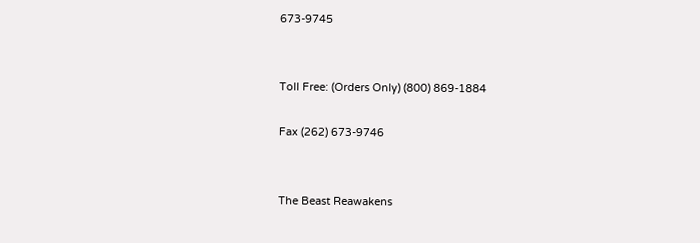673-9745


Toll Free: (Orders Only) (800) 869-1884

Fax (262) 673-9746


The Beast Reawakens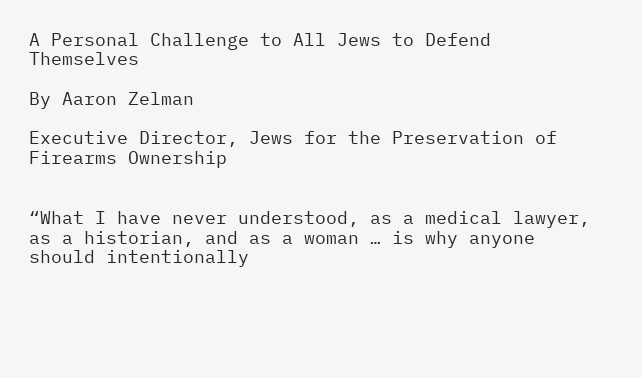A Personal Challenge to All Jews to Defend Themselves

By Aaron Zelman

Executive Director, Jews for the Preservation of Firearms Ownership


“What I have never understood, as a medical lawyer, as a historian, and as a woman … is why anyone should intentionally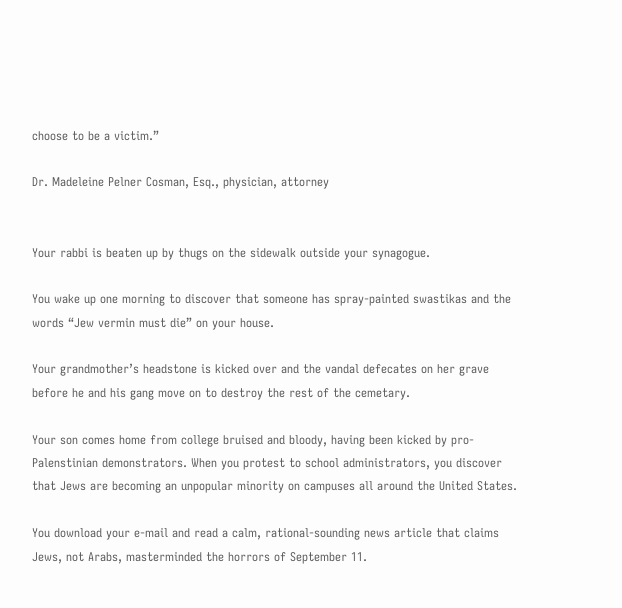choose to be a victim.”

Dr. Madeleine Pelner Cosman, Esq., physician, attorney


Your rabbi is beaten up by thugs on the sidewalk outside your synagogue.

You wake up one morning to discover that someone has spray-painted swastikas and the words “Jew vermin must die” on your house.

Your grandmother’s headstone is kicked over and the vandal defecates on her grave before he and his gang move on to destroy the rest of the cemetary.

Your son comes home from college bruised and bloody, having been kicked by pro-Palenstinian demonstrators. When you protest to school administrators, you discover that Jews are becoming an unpopular minority on campuses all around the United States.

You download your e-mail and read a calm, rational-sounding news article that claims Jews, not Arabs, masterminded the horrors of September 11.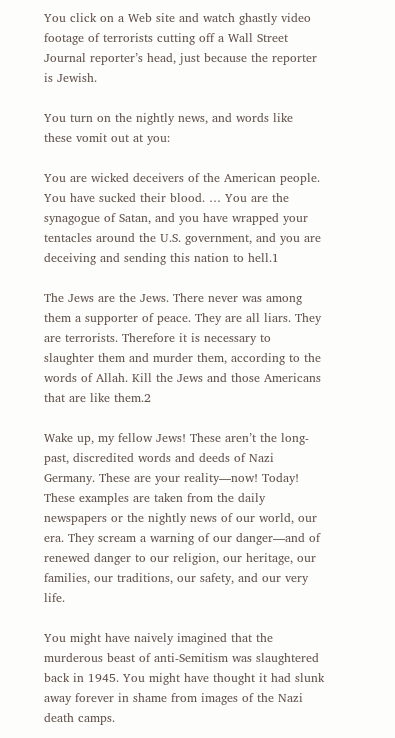You click on a Web site and watch ghastly video footage of terrorists cutting off a Wall Street Journal reporter’s head, just because the reporter is Jewish.

You turn on the nightly news, and words like these vomit out at you:

You are wicked deceivers of the American people. You have sucked their blood. … You are the synagogue of Satan, and you have wrapped your tentacles around the U.S. government, and you are deceiving and sending this nation to hell.1

The Jews are the Jews. There never was among them a supporter of peace. They are all liars. They are terrorists. Therefore it is necessary to slaughter them and murder them, according to the words of Allah. Kill the Jews and those Americans that are like them.2

Wake up, my fellow Jews! These aren’t the long-past, discredited words and deeds of Nazi Germany. These are your reality—now! Today! These examples are taken from the daily newspapers or the nightly news of our world, our era. They scream a warning of our danger—and of renewed danger to our religion, our heritage, our families, our traditions, our safety, and our very life.

You might have naively imagined that the murderous beast of anti-Semitism was slaughtered back in 1945. You might have thought it had slunk away forever in shame from images of the Nazi death camps.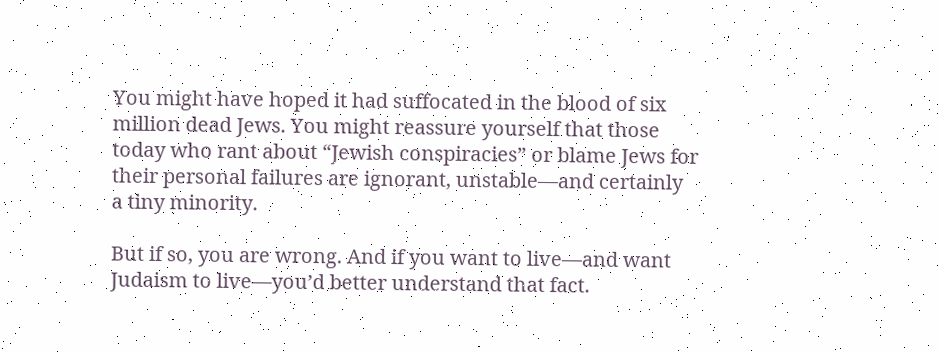You might have hoped it had suffocated in the blood of six million dead Jews. You might reassure yourself that those today who rant about “Jewish conspiracies” or blame Jews for their personal failures are ignorant, unstable—and certainly a tiny minority.

But if so, you are wrong. And if you want to live—and want Judaism to live—you’d better understand that fact.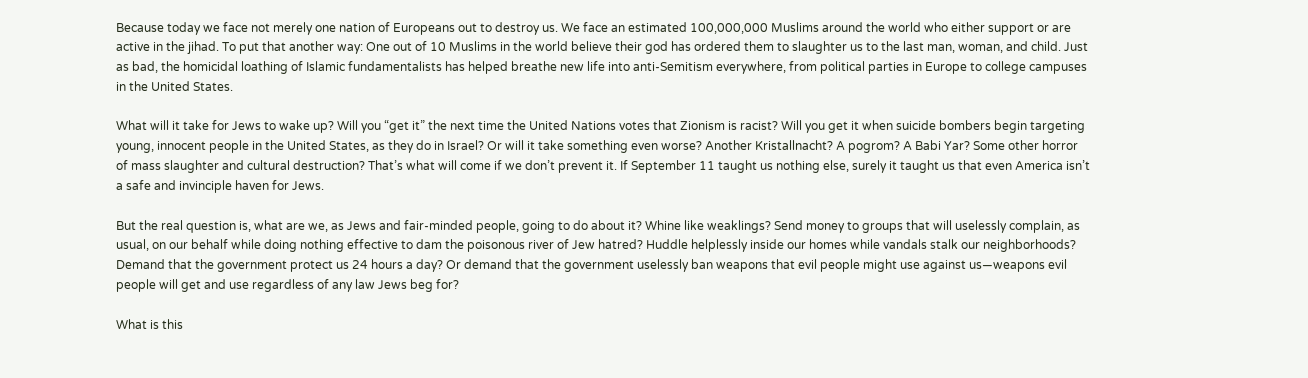Because today we face not merely one nation of Europeans out to destroy us. We face an estimated 100,000,000 Muslims around the world who either support or are active in the jihad. To put that another way: One out of 10 Muslims in the world believe their god has ordered them to slaughter us to the last man, woman, and child. Just as bad, the homicidal loathing of Islamic fundamentalists has helped breathe new life into anti-Semitism everywhere, from political parties in Europe to college campuses in the United States.

What will it take for Jews to wake up? Will you “get it” the next time the United Nations votes that Zionism is racist? Will you get it when suicide bombers begin targeting young, innocent people in the United States, as they do in Israel? Or will it take something even worse? Another Kristallnacht? A pogrom? A Babi Yar? Some other horror of mass slaughter and cultural destruction? That’s what will come if we don’t prevent it. If September 11 taught us nothing else, surely it taught us that even America isn’t a safe and invinciple haven for Jews.

But the real question is, what are we, as Jews and fair-minded people, going to do about it? Whine like weaklings? Send money to groups that will uselessly complain, as usual, on our behalf while doing nothing effective to dam the poisonous river of Jew hatred? Huddle helplessly inside our homes while vandals stalk our neighborhoods? Demand that the government protect us 24 hours a day? Or demand that the government uselessly ban weapons that evil people might use against us—weapons evil people will get and use regardless of any law Jews beg for?

What is this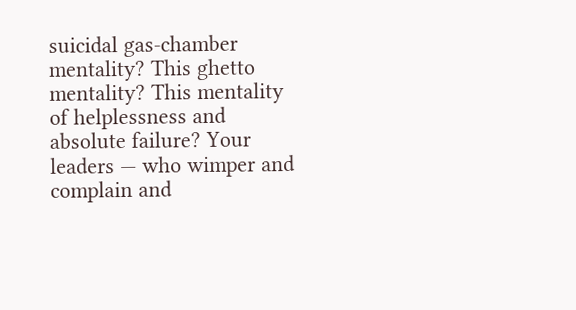suicidal gas-chamber mentality? This ghetto mentality? This mentality of helplessness and absolute failure? Your leaders — who wimper and complain and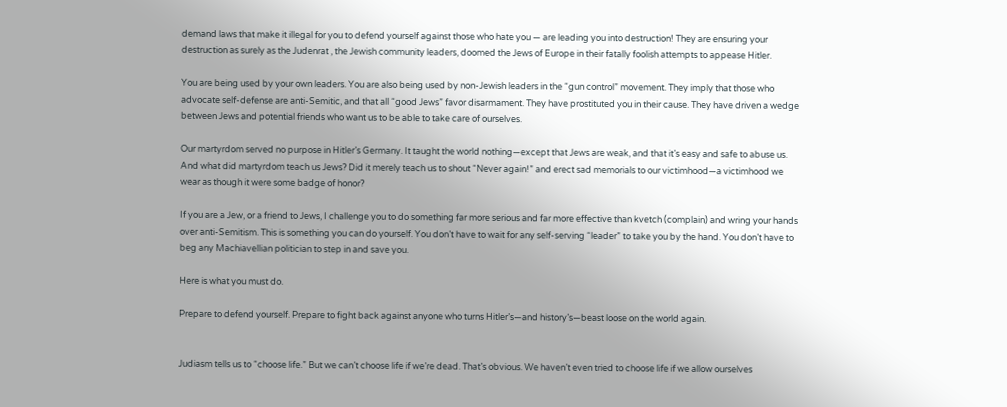demand laws that make it illegal for you to defend yourself against those who hate you — are leading you into destruction! They are ensuring your destruction as surely as the Judenrat , the Jewish community leaders, doomed the Jews of Europe in their fatally foolish attempts to appease Hitler.

You are being used by your own leaders. You are also being used by non-Jewish leaders in the “gun control” movement. They imply that those who advocate self-defense are anti-Semitic, and that all “good Jews” favor disarmament. They have prostituted you in their cause. They have driven a wedge between Jews and potential friends who want us to be able to take care of ourselves.

Our martyrdom served no purpose in Hitler’s Germany. It taught the world nothing—except that Jews are weak, and that it’s easy and safe to abuse us. And what did martyrdom teach us Jews? Did it merely teach us to shout “Never again!” and erect sad memorials to our victimhood—a victimhood we wear as though it were some badge of honor?

If you are a Jew, or a friend to Jews, I challenge you to do something far more serious and far more effective than kvetch (complain) and wring your hands over anti-Semitism. This is something you can do yourself. You don’t have to wait for any self-serving “leader” to take you by the hand. You don’t have to beg any Machiavellian politician to step in and save you.

Here is what you must do.

Prepare to defend yourself. Prepare to fight back against anyone who turns Hitler’s—and history’s—beast loose on the world again.


Judiasm tells us to “choose life.” But we can’t choose life if we’re dead. That’s obvious. We haven’t even tried to choose life if we allow ourselves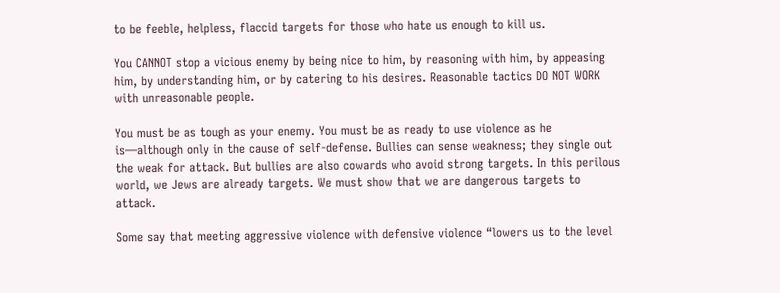to be feeble, helpless, flaccid targets for those who hate us enough to kill us.

You CANNOT stop a vicious enemy by being nice to him, by reasoning with him, by appeasing him, by understanding him, or by catering to his desires. Reasonable tactics DO NOT WORK with unreasonable people.

You must be as tough as your enemy. You must be as ready to use violence as he is—although only in the cause of self-defense. Bullies can sense weakness; they single out the weak for attack. But bullies are also cowards who avoid strong targets. In this perilous world, we Jews are already targets. We must show that we are dangerous targets to attack.

Some say that meeting aggressive violence with defensive violence “lowers us to the level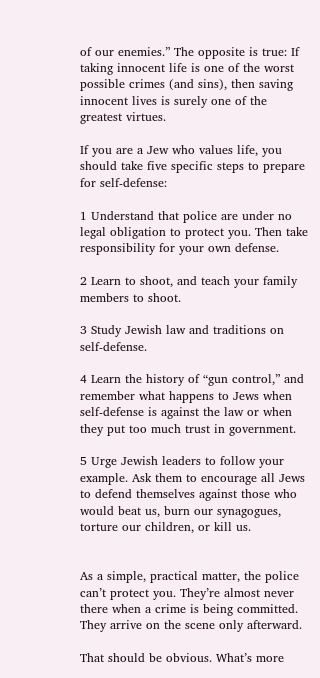of our enemies.” The opposite is true: If taking innocent life is one of the worst possible crimes (and sins), then saving innocent lives is surely one of the greatest virtues.

If you are a Jew who values life, you should take five specific steps to prepare for self-defense:

1 Understand that police are under no legal obligation to protect you. Then take responsibility for your own defense.

2 Learn to shoot, and teach your family members to shoot.

3 Study Jewish law and traditions on self-defense.

4 Learn the history of “gun control,” and remember what happens to Jews when self-defense is against the law or when they put too much trust in government.

5 Urge Jewish leaders to follow your example. Ask them to encourage all Jews to defend themselves against those who would beat us, burn our synagogues, torture our children, or kill us.


As a simple, practical matter, the police can’t protect you. They’re almost never there when a crime is being committed. They arrive on the scene only afterward.

That should be obvious. What’s more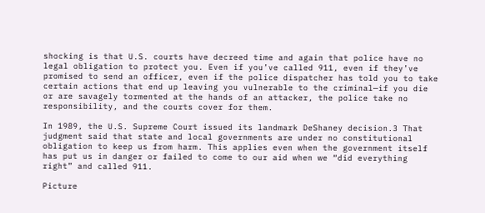shocking is that U.S. courts have decreed time and again that police have no legal obligation to protect you. Even if you’ve called 911, even if they’ve promised to send an officer, even if the police dispatcher has told you to take certain actions that end up leaving you vulnerable to the criminal—if you die or are savagely tormented at the hands of an attacker, the police take no responsibility, and the courts cover for them.

In 1989, the U.S. Supreme Court issued its landmark DeShaney decision.3 That judgment said that state and local governments are under no constitutional obligation to keep us from harm. This applies even when the government itself has put us in danger or failed to come to our aid when we “did everything right” and called 911.

Picture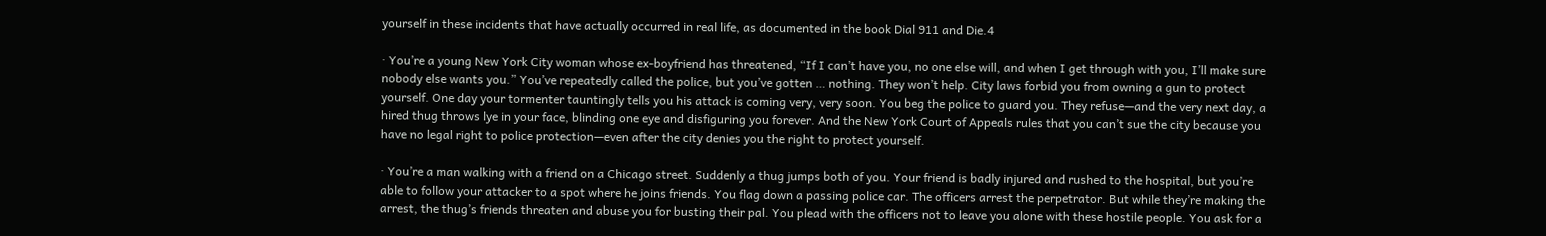yourself in these incidents that have actually occurred in real life, as documented in the book Dial 911 and Die.4

· You’re a young New York City woman whose ex-boyfriend has threatened, “If I can’t have you, no one else will, and when I get through with you, I’ll make sure nobody else wants you.” You’ve repeatedly called the police, but you’ve gotten … nothing. They won’t help. City laws forbid you from owning a gun to protect yourself. One day your tormenter tauntingly tells you his attack is coming very, very soon. You beg the police to guard you. They refuse—and the very next day, a hired thug throws lye in your face, blinding one eye and disfiguring you forever. And the New York Court of Appeals rules that you can’t sue the city because you have no legal right to police protection—even after the city denies you the right to protect yourself.

· You’re a man walking with a friend on a Chicago street. Suddenly a thug jumps both of you. Your friend is badly injured and rushed to the hospital, but you’re able to follow your attacker to a spot where he joins friends. You flag down a passing police car. The officers arrest the perpetrator. But while they’re making the arrest, the thug’s friends threaten and abuse you for busting their pal. You plead with the officers not to leave you alone with these hostile people. You ask for a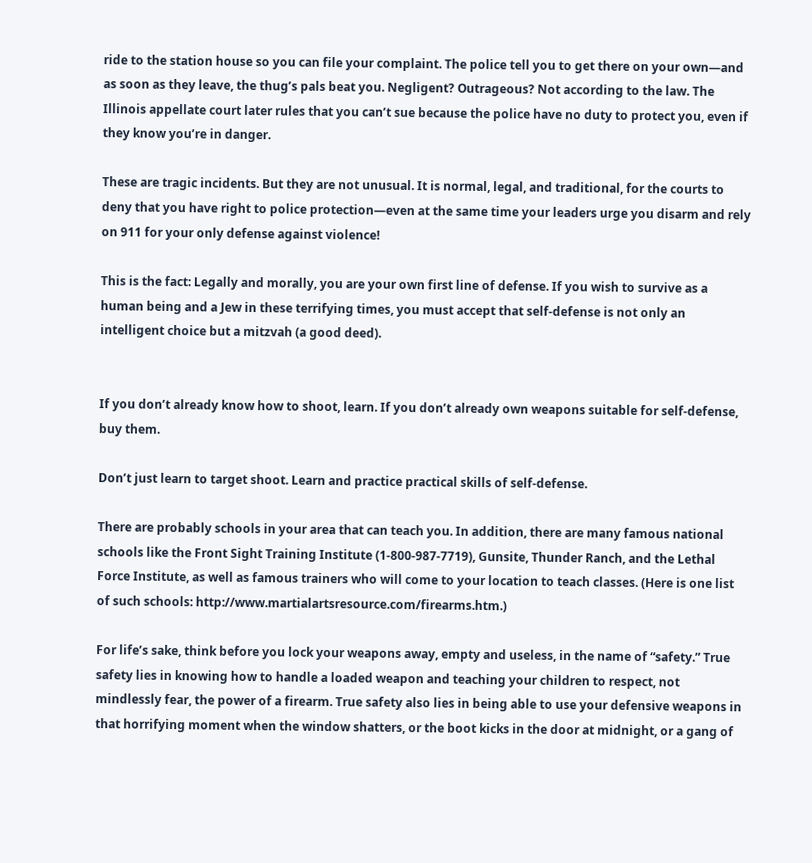ride to the station house so you can file your complaint. The police tell you to get there on your own—and as soon as they leave, the thug’s pals beat you. Negligent? Outrageous? Not according to the law. The Illinois appellate court later rules that you can’t sue because the police have no duty to protect you, even if they know you’re in danger.

These are tragic incidents. But they are not unusual. It is normal, legal, and traditional, for the courts to deny that you have right to police protection—even at the same time your leaders urge you disarm and rely on 911 for your only defense against violence!

This is the fact: Legally and morally, you are your own first line of defense. If you wish to survive as a human being and a Jew in these terrifying times, you must accept that self-defense is not only an intelligent choice but a mitzvah (a good deed).


If you don’t already know how to shoot, learn. If you don’t already own weapons suitable for self-defense, buy them.

Don’t just learn to target shoot. Learn and practice practical skills of self-defense.

There are probably schools in your area that can teach you. In addition, there are many famous national schools like the Front Sight Training Institute (1-800-987-7719), Gunsite, Thunder Ranch, and the Lethal Force Institute, as well as famous trainers who will come to your location to teach classes. (Here is one list of such schools: http://www.martialartsresource.com/firearms.htm.)

For life’s sake, think before you lock your weapons away, empty and useless, in the name of “safety.” True safety lies in knowing how to handle a loaded weapon and teaching your children to respect, not mindlessly fear, the power of a firearm. True safety also lies in being able to use your defensive weapons in that horrifying moment when the window shatters, or the boot kicks in the door at midnight, or a gang of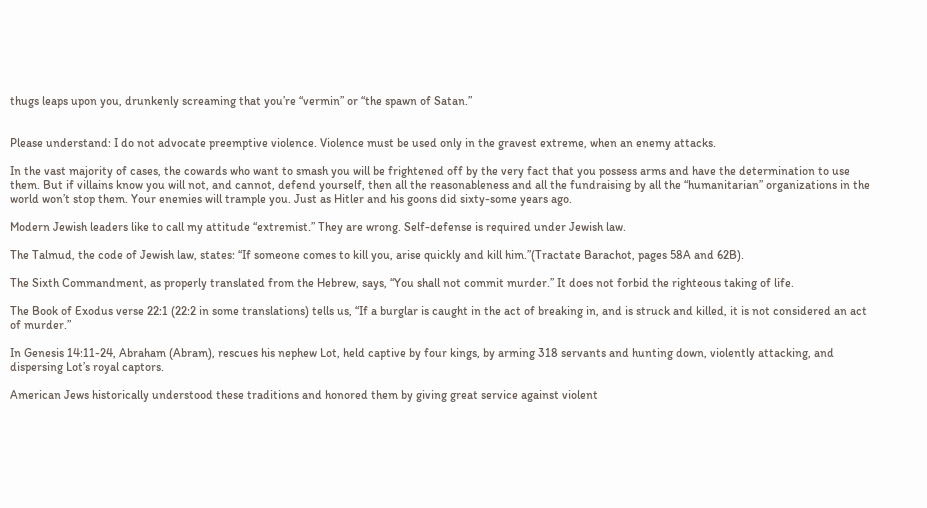thugs leaps upon you, drunkenly screaming that you’re “vermin” or “the spawn of Satan.”


Please understand: I do not advocate preemptive violence. Violence must be used only in the gravest extreme, when an enemy attacks.

In the vast majority of cases, the cowards who want to smash you will be frightened off by the very fact that you possess arms and have the determination to use them. But if villains know you will not, and cannot, defend yourself, then all the reasonableness and all the fundraising by all the “humanitarian” organizations in the world won’t stop them. Your enemies will trample you. Just as Hitler and his goons did sixty-some years ago.

Modern Jewish leaders like to call my attitude “extremist.” They are wrong. Self-defense is required under Jewish law.

The Talmud, the code of Jewish law, states: “If someone comes to kill you, arise quickly and kill him.”(Tractate Barachot, pages 58A and 62B).

The Sixth Commandment, as properly translated from the Hebrew, says, “You shall not commit murder.” It does not forbid the righteous taking of life.

The Book of Exodus verse 22:1 (22:2 in some translations) tells us, “If a burglar is caught in the act of breaking in, and is struck and killed, it is not considered an act of murder.”

In Genesis 14:11-24, Abraham (Abram), rescues his nephew Lot, held captive by four kings, by arming 318 servants and hunting down, violently attacking, and dispersing Lot’s royal captors.

American Jews historically understood these traditions and honored them by giving great service against violent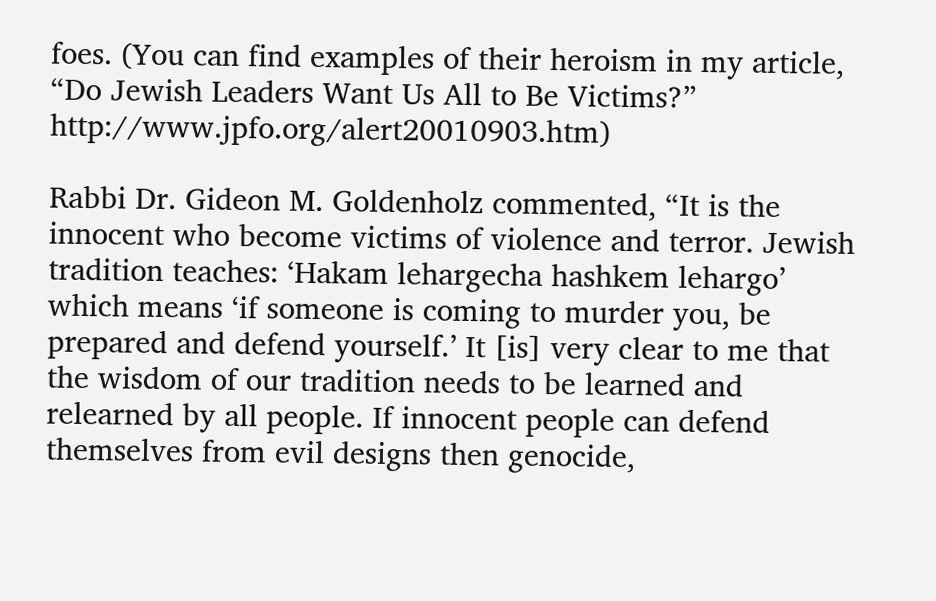foes. (You can find examples of their heroism in my article, “Do Jewish Leaders Want Us All to Be Victims?” http://www.jpfo.org/alert20010903.htm)

Rabbi Dr. Gideon M. Goldenholz commented, “It is the innocent who become victims of violence and terror. Jewish tradition teaches: ‘Hakam lehargecha hashkem lehargo’ which means ‘if someone is coming to murder you, be prepared and defend yourself.’ It [is] very clear to me that the wisdom of our tradition needs to be learned and relearned by all people. If innocent people can defend themselves from evil designs then genocide,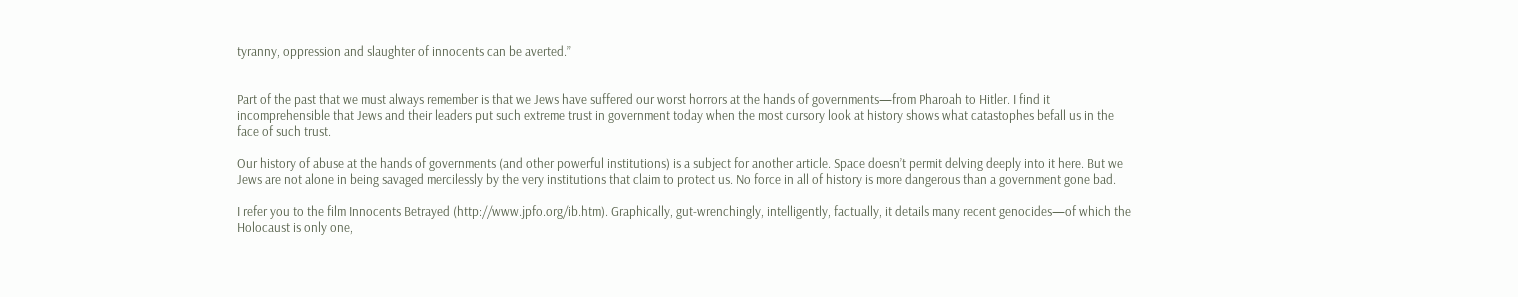tyranny, oppression and slaughter of innocents can be averted.”


Part of the past that we must always remember is that we Jews have suffered our worst horrors at the hands of governments—from Pharoah to Hitler. I find it incomprehensible that Jews and their leaders put such extreme trust in government today when the most cursory look at history shows what catastophes befall us in the face of such trust.

Our history of abuse at the hands of governments (and other powerful institutions) is a subject for another article. Space doesn’t permit delving deeply into it here. But we Jews are not alone in being savaged mercilessly by the very institutions that claim to protect us. No force in all of history is more dangerous than a government gone bad.

I refer you to the film Innocents Betrayed (http://www.jpfo.org/ib.htm). Graphically, gut-wrenchingly, intelligently, factually, it details many recent genocides—of which the Holocaust is only one,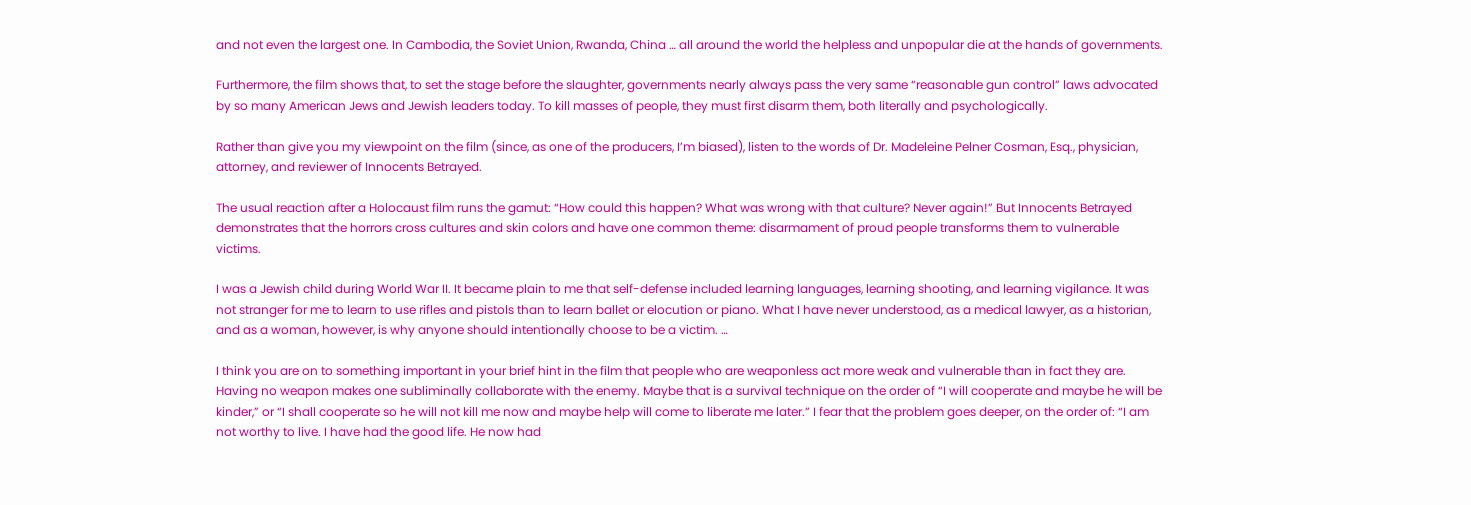and not even the largest one. In Cambodia, the Soviet Union, Rwanda, China … all around the world the helpless and unpopular die at the hands of governments.

Furthermore, the film shows that, to set the stage before the slaughter, governments nearly always pass the very same “reasonable gun control” laws advocated by so many American Jews and Jewish leaders today. To kill masses of people, they must first disarm them, both literally and psychologically.

Rather than give you my viewpoint on the film (since, as one of the producers, I’m biased), listen to the words of Dr. Madeleine Pelner Cosman, Esq., physician, attorney, and reviewer of Innocents Betrayed.

The usual reaction after a Holocaust film runs the gamut: “How could this happen? What was wrong with that culture? Never again!” But Innocents Betrayed demonstrates that the horrors cross cultures and skin colors and have one common theme: disarmament of proud people transforms them to vulnerable victims.

I was a Jewish child during World War II. It became plain to me that self-defense included learning languages, learning shooting, and learning vigilance. It was not stranger for me to learn to use rifles and pistols than to learn ballet or elocution or piano. What I have never understood, as a medical lawyer, as a historian, and as a woman, however, is why anyone should intentionally choose to be a victim. …

I think you are on to something important in your brief hint in the film that people who are weaponless act more weak and vulnerable than in fact they are. Having no weapon makes one subliminally collaborate with the enemy. Maybe that is a survival technique on the order of “I will cooperate and maybe he will be kinder,” or “I shall cooperate so he will not kill me now and maybe help will come to liberate me later.” I fear that the problem goes deeper, on the order of: “I am not worthy to live. I have had the good life. He now had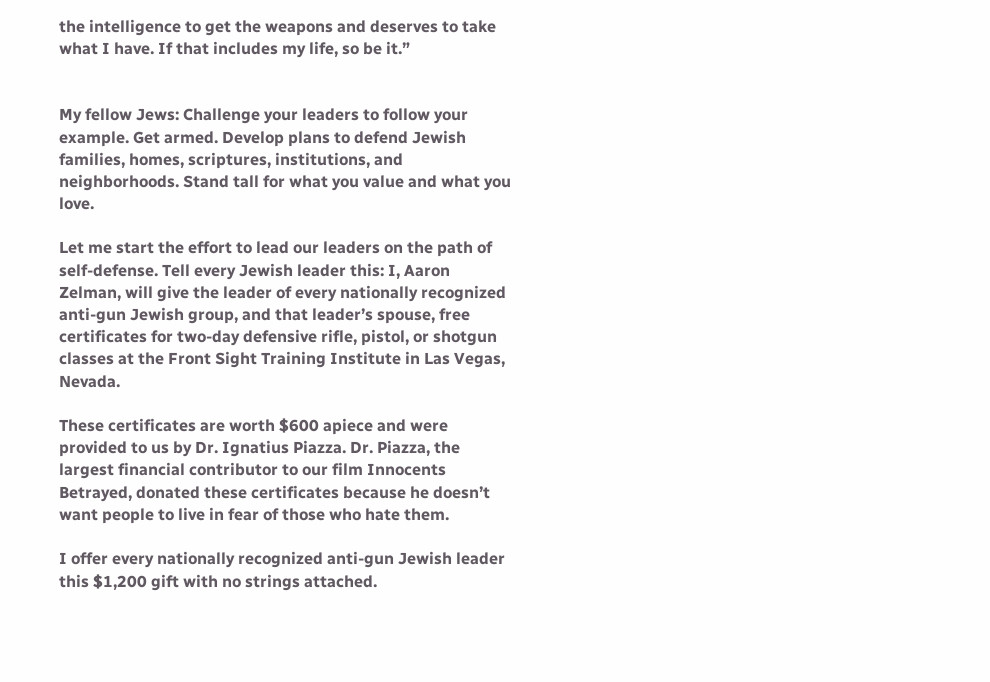the intelligence to get the weapons and deserves to take what I have. If that includes my life, so be it.”


My fellow Jews: Challenge your leaders to follow your example. Get armed. Develop plans to defend Jewish families, homes, scriptures, institutions, and neighborhoods. Stand tall for what you value and what you love.

Let me start the effort to lead our leaders on the path of self-defense. Tell every Jewish leader this: I, Aaron Zelman, will give the leader of every nationally recognized anti-gun Jewish group, and that leader’s spouse, free certificates for two-day defensive rifle, pistol, or shotgun classes at the Front Sight Training Institute in Las Vegas, Nevada.

These certificates are worth $600 apiece and were provided to us by Dr. Ignatius Piazza. Dr. Piazza, the largest financial contributor to our film Innocents Betrayed, donated these certificates because he doesn’t want people to live in fear of those who hate them.

I offer every nationally recognized anti-gun Jewish leader this $1,200 gift with no strings attached.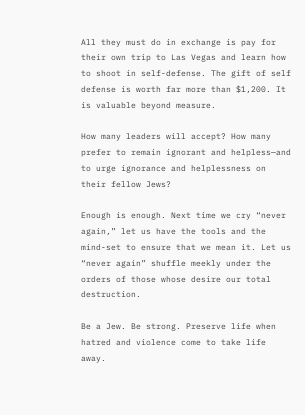All they must do in exchange is pay for their own trip to Las Vegas and learn how to shoot in self-defense. The gift of self defense is worth far more than $1,200. It is valuable beyond measure.

How many leaders will accept? How many prefer to remain ignorant and helpless—and to urge ignorance and helplessness on their fellow Jews?

Enough is enough. Next time we cry “never again,” let us have the tools and the mind-set to ensure that we mean it. Let us “never again” shuffle meekly under the orders of those whose desire our total destruction.

Be a Jew. Be strong. Preserve life when hatred and violence come to take life away.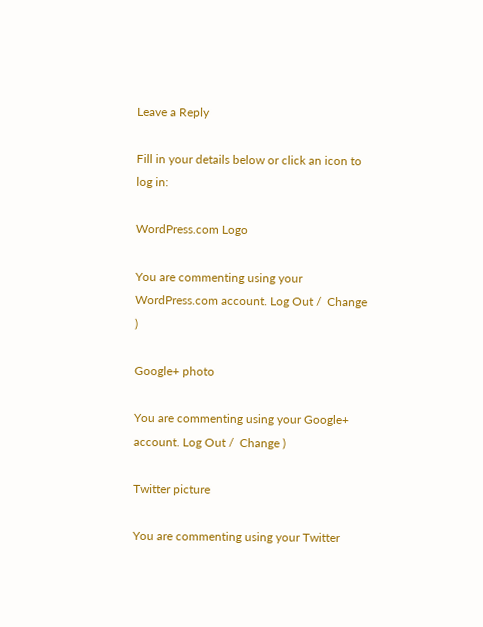Leave a Reply

Fill in your details below or click an icon to log in:

WordPress.com Logo

You are commenting using your WordPress.com account. Log Out /  Change )

Google+ photo

You are commenting using your Google+ account. Log Out /  Change )

Twitter picture

You are commenting using your Twitter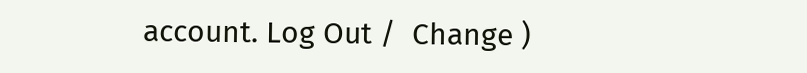account. Log Out /  Change )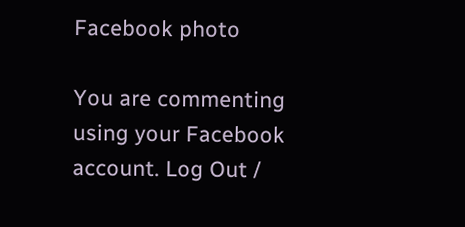Facebook photo

You are commenting using your Facebook account. Log Out /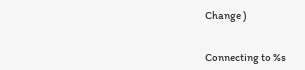Change )


Connecting to %s